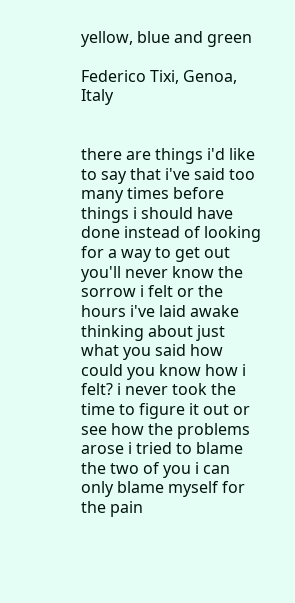yellow, blue and green

Federico Tixi, Genoa, Italy


there are things i'd like to say that i've said too many times before things i should have done instead of looking for a way to get out you'll never know the sorrow i felt or the hours i've laid awake thinking about just what you said how could you know how i felt? i never took the time to figure it out or see how the problems arose i tried to blame the two of you i can only blame myself for the pain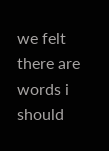we felt there are words i should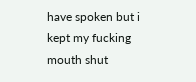have spoken but i kept my fucking mouth shut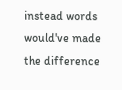instead words would've made the difference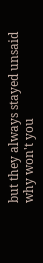but they always stayed unsaid why won't you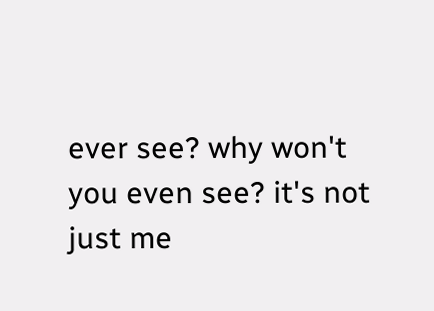ever see? why won't you even see? it's not just me